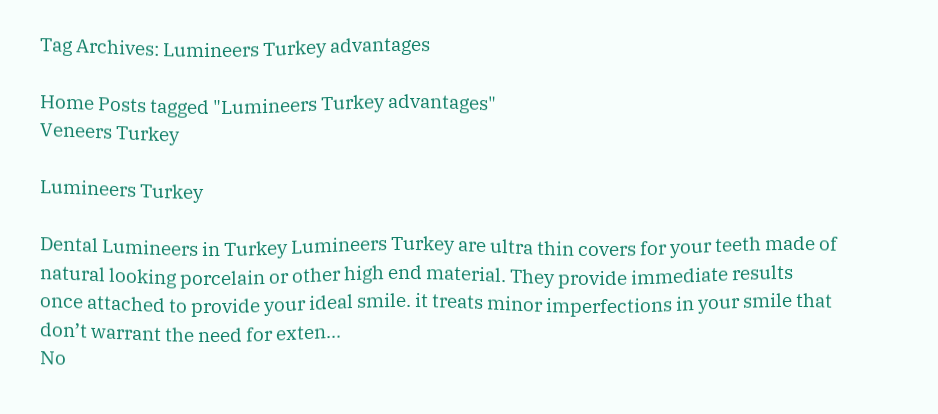Tag Archives: Lumineers Turkey advantages

Home Posts tagged "Lumineers Turkey advantages"
Veneers Turkey

Lumineers Turkey

Dental Lumineers in Turkey Lumineers Turkey are ultra thin covers for your teeth made of natural looking porcelain or other high end material. They provide immediate results once attached to provide your ideal smile. it treats minor imperfections in your smile that don’t warrant the need for exten...
No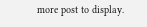more post to display.